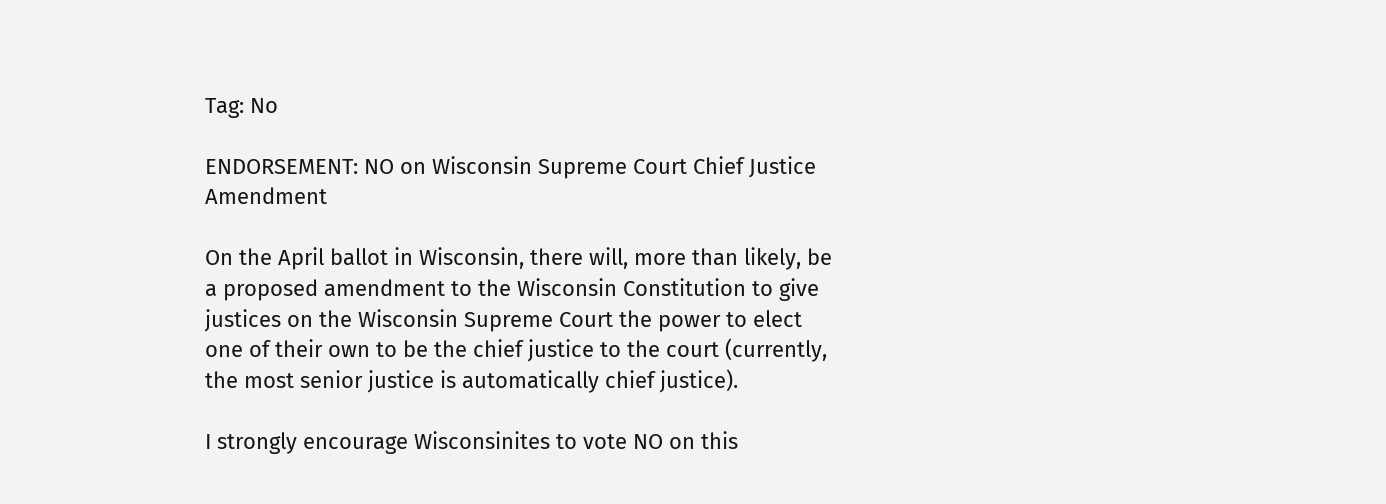Tag: No

ENDORSEMENT: NO on Wisconsin Supreme Court Chief Justice Amendment

On the April ballot in Wisconsin, there will, more than likely, be a proposed amendment to the Wisconsin Constitution to give justices on the Wisconsin Supreme Court the power to elect one of their own to be the chief justice to the court (currently, the most senior justice is automatically chief justice).

I strongly encourage Wisconsinites to vote NO on this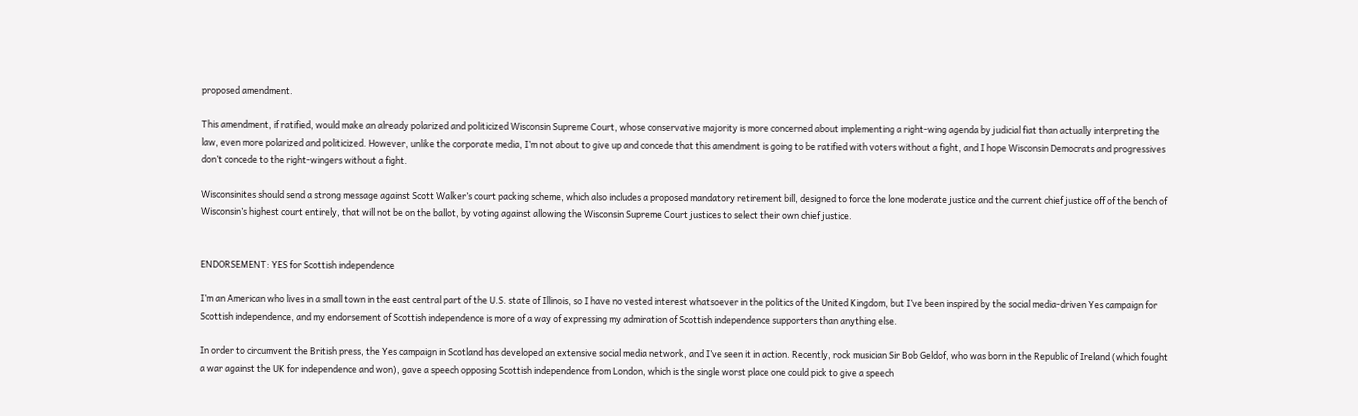proposed amendment.

This amendment, if ratified, would make an already polarized and politicized Wisconsin Supreme Court, whose conservative majority is more concerned about implementing a right-wing agenda by judicial fiat than actually interpreting the law, even more polarized and politicized. However, unlike the corporate media, I’m not about to give up and concede that this amendment is going to be ratified with voters without a fight, and I hope Wisconsin Democrats and progressives don’t concede to the right-wingers without a fight.

Wisconsinites should send a strong message against Scott Walker’s court packing scheme, which also includes a proposed mandatory retirement bill, designed to force the lone moderate justice and the current chief justice off of the bench of Wisconsin’s highest court entirely, that will not be on the ballot, by voting against allowing the Wisconsin Supreme Court justices to select their own chief justice.


ENDORSEMENT: YES for Scottish independence

I’m an American who lives in a small town in the east central part of the U.S. state of Illinois, so I have no vested interest whatsoever in the politics of the United Kingdom, but I’ve been inspired by the social media-driven Yes campaign for Scottish independence, and my endorsement of Scottish independence is more of a way of expressing my admiration of Scottish independence supporters than anything else.

In order to circumvent the British press, the Yes campaign in Scotland has developed an extensive social media network, and I’ve seen it in action. Recently, rock musician Sir Bob Geldof, who was born in the Republic of Ireland (which fought a war against the UK for independence and won), gave a speech opposing Scottish independence from London, which is the single worst place one could pick to give a speech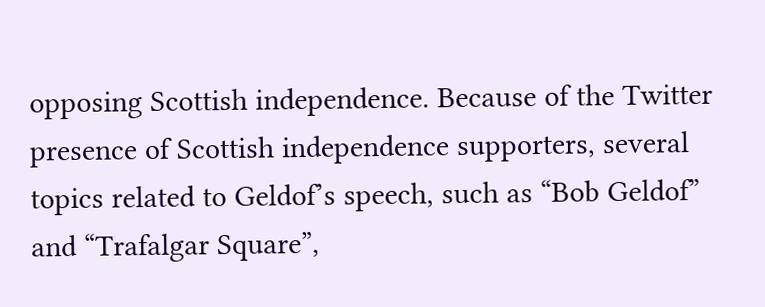opposing Scottish independence. Because of the Twitter presence of Scottish independence supporters, several topics related to Geldof’s speech, such as “Bob Geldof” and “Trafalgar Square”,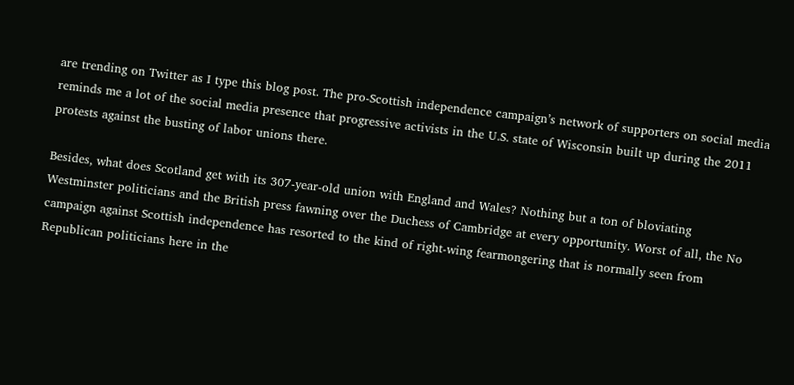are trending on Twitter as I type this blog post. The pro-Scottish independence campaign’s network of supporters on social media reminds me a lot of the social media presence that progressive activists in the U.S. state of Wisconsin built up during the 2011 protests against the busting of labor unions there.

Besides, what does Scotland get with its 307-year-old union with England and Wales? Nothing but a ton of bloviating Westminster politicians and the British press fawning over the Duchess of Cambridge at every opportunity. Worst of all, the No campaign against Scottish independence has resorted to the kind of right-wing fearmongering that is normally seen from Republican politicians here in the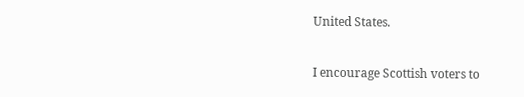United States.

I encourage Scottish voters to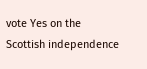vote Yes on the Scottish independence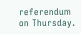referendum on Thursday.